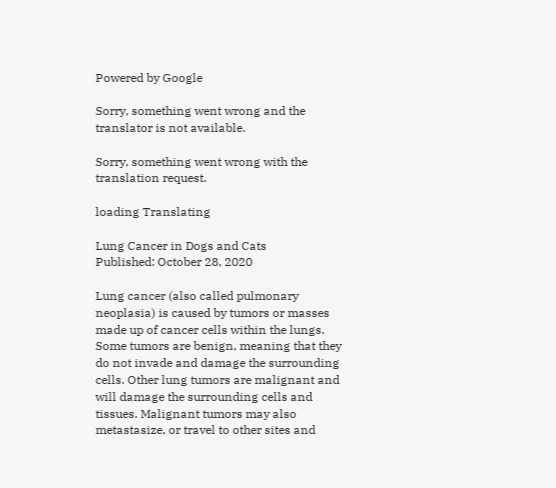Powered by Google

Sorry, something went wrong and the translator is not available.

Sorry, something went wrong with the translation request.

loading Translating

Lung Cancer in Dogs and Cats
Published: October 28, 2020

Lung cancer (also called pulmonary neoplasia) is caused by tumors or masses made up of cancer cells within the lungs. Some tumors are benign, meaning that they do not invade and damage the surrounding cells. Other lung tumors are malignant and will damage the surrounding cells and tissues. Malignant tumors may also metastasize, or travel to other sites and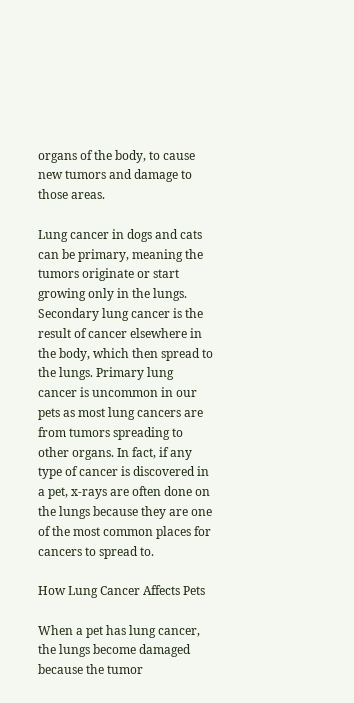organs of the body, to cause new tumors and damage to those areas.

Lung cancer in dogs and cats can be primary, meaning the tumors originate or start growing only in the lungs. Secondary lung cancer is the result of cancer elsewhere in the body, which then spread to the lungs. Primary lung cancer is uncommon in our pets as most lung cancers are from tumors spreading to other organs. In fact, if any type of cancer is discovered in a pet, x-rays are often done on the lungs because they are one of the most common places for cancers to spread to.

How Lung Cancer Affects Pets

When a pet has lung cancer, the lungs become damaged because the tumor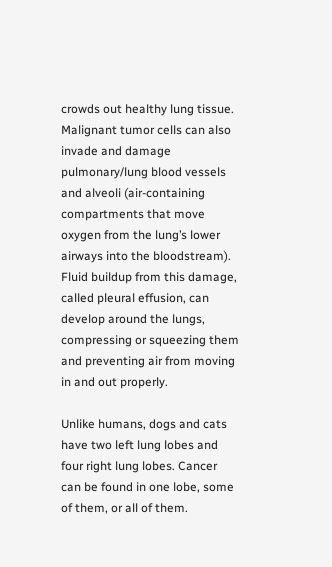crowds out healthy lung tissue. Malignant tumor cells can also invade and damage pulmonary/lung blood vessels and alveoli (air-containing compartments that move oxygen from the lung’s lower airways into the bloodstream). Fluid buildup from this damage, called pleural effusion, can develop around the lungs, compressing or squeezing them and preventing air from moving in and out properly.

Unlike humans, dogs and cats have two left lung lobes and four right lung lobes. Cancer can be found in one lobe, some of them, or all of them.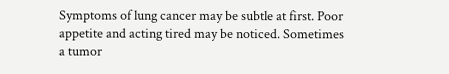Symptoms of lung cancer may be subtle at first. Poor appetite and acting tired may be noticed. Sometimes a tumor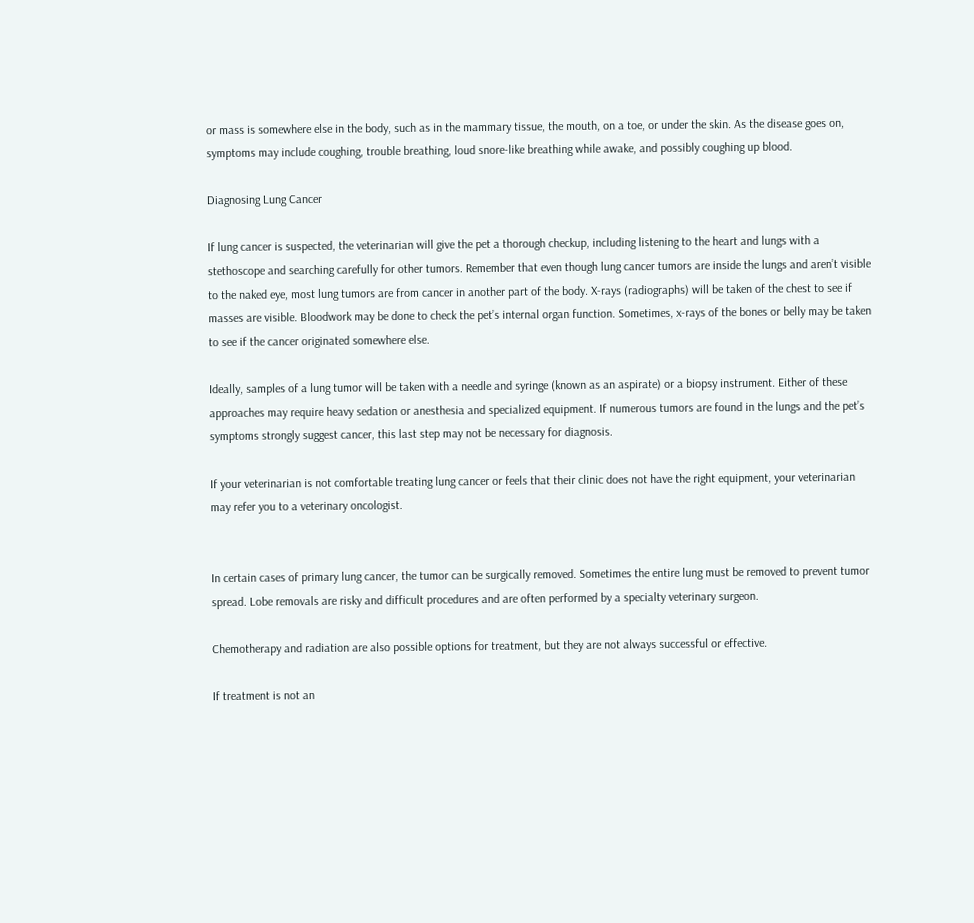or mass is somewhere else in the body, such as in the mammary tissue, the mouth, on a toe, or under the skin. As the disease goes on, symptoms may include coughing, trouble breathing, loud snore-like breathing while awake, and possibly coughing up blood.

Diagnosing Lung Cancer

If lung cancer is suspected, the veterinarian will give the pet a thorough checkup, including listening to the heart and lungs with a stethoscope and searching carefully for other tumors. Remember that even though lung cancer tumors are inside the lungs and aren’t visible to the naked eye, most lung tumors are from cancer in another part of the body. X-rays (radiographs) will be taken of the chest to see if masses are visible. Bloodwork may be done to check the pet’s internal organ function. Sometimes, x-rays of the bones or belly may be taken to see if the cancer originated somewhere else.

Ideally, samples of a lung tumor will be taken with a needle and syringe (known as an aspirate) or a biopsy instrument. Either of these approaches may require heavy sedation or anesthesia and specialized equipment. If numerous tumors are found in the lungs and the pet’s symptoms strongly suggest cancer, this last step may not be necessary for diagnosis.

If your veterinarian is not comfortable treating lung cancer or feels that their clinic does not have the right equipment, your veterinarian may refer you to a veterinary oncologist.


In certain cases of primary lung cancer, the tumor can be surgically removed. Sometimes the entire lung must be removed to prevent tumor spread. Lobe removals are risky and difficult procedures and are often performed by a specialty veterinary surgeon.

Chemotherapy and radiation are also possible options for treatment, but they are not always successful or effective.

If treatment is not an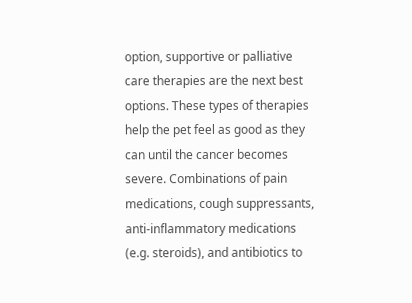option, supportive or palliative care therapies are the next best options. These types of therapies help the pet feel as good as they can until the cancer becomes severe. Combinations of pain medications, cough suppressants, anti-inflammatory medications (e.g. steroids), and antibiotics to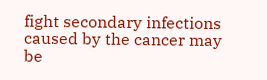fight secondary infections caused by the cancer may be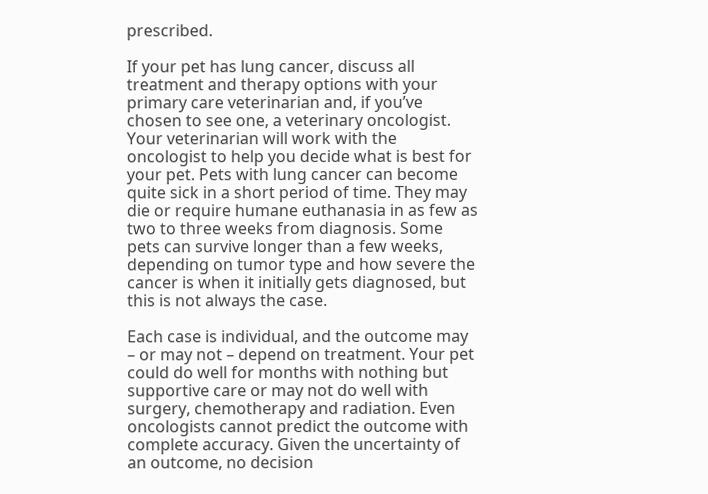prescribed.

If your pet has lung cancer, discuss all treatment and therapy options with your primary care veterinarian and, if you’ve chosen to see one, a veterinary oncologist. Your veterinarian will work with the oncologist to help you decide what is best for your pet. Pets with lung cancer can become quite sick in a short period of time. They may die or require humane euthanasia in as few as two to three weeks from diagnosis. Some pets can survive longer than a few weeks, depending on tumor type and how severe the cancer is when it initially gets diagnosed, but this is not always the case.

Each case is individual, and the outcome may – or may not – depend on treatment. Your pet could do well for months with nothing but supportive care or may not do well with surgery, chemotherapy and radiation. Even oncologists cannot predict the outcome with complete accuracy. Given the uncertainty of an outcome, no decision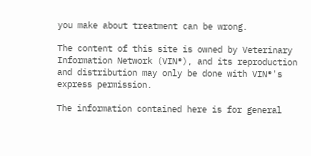you make about treatment can be wrong.

The content of this site is owned by Veterinary Information Network (VIN®), and its reproduction and distribution may only be done with VIN®'s express permission.

The information contained here is for general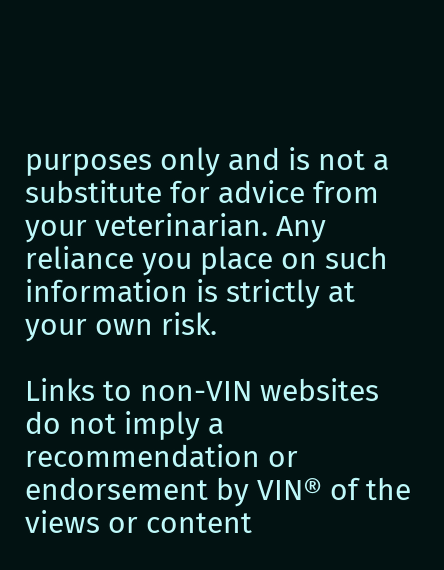purposes only and is not a substitute for advice from your veterinarian. Any reliance you place on such information is strictly at your own risk.

Links to non-VIN websites do not imply a recommendation or endorsement by VIN® of the views or content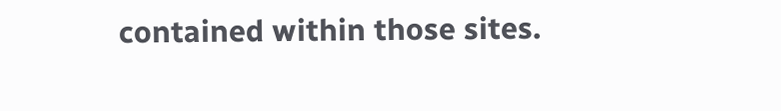contained within those sites.